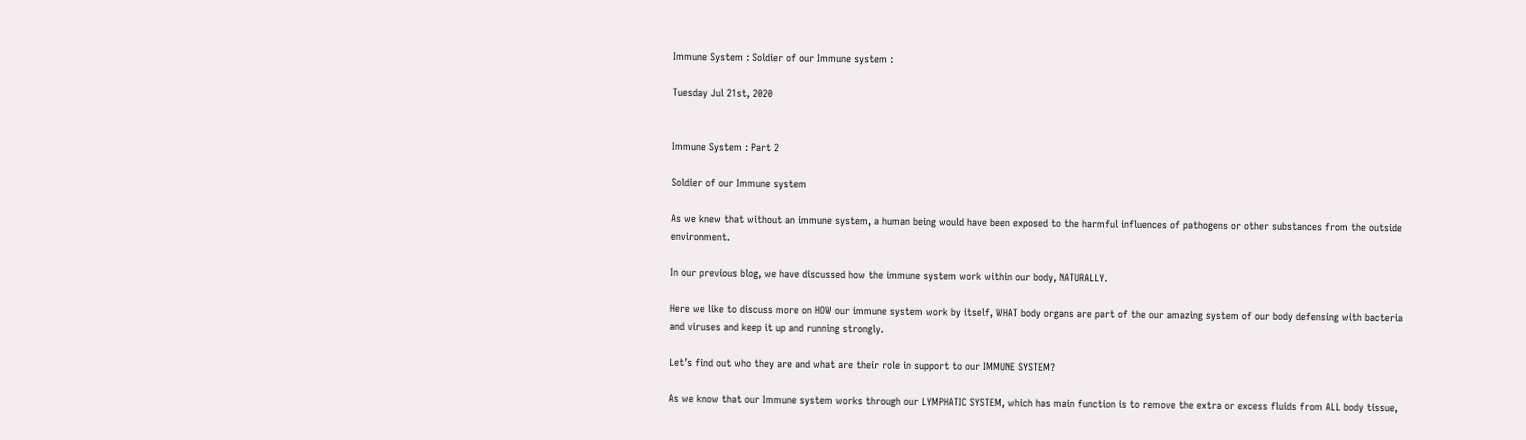Immune System : Soldier of our Immune system :

Tuesday Jul 21st, 2020


Immune System : Part 2

Soldier of our Immune system

As we knew that without an immune system, a human being would have been exposed to the harmful influences of pathogens or other substances from the outside environment.

In our previous blog, we have discussed how the immune system work within our body, NATURALLY.

Here we like to discuss more on HOW our immune system work by itself, WHAT body organs are part of the our amazing system of our body defensing with bacteria and viruses and keep it up and running strongly.

Let’s find out who they are and what are their role in support to our IMMUNE SYSTEM?

As we know that our Immune system works through our LYMPHATIC SYSTEM, which has main function is to remove the extra or excess fluids from ALL body tissue,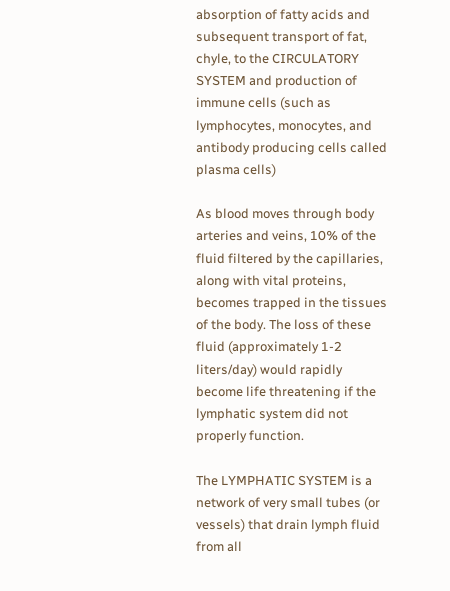absorption of fatty acids and subsequent transport of fat, chyle, to the CIRCULATORY SYSTEM and production of immune cells (such as lymphocytes, monocytes, and antibody producing cells called plasma cells)

As blood moves through body arteries and veins, 10% of the fluid filtered by the capillaries, along with vital proteins, becomes trapped in the tissues of the body. The loss of these fluid (approximately 1-2 liters/day) would rapidly become life threatening if the lymphatic system did not properly function.

The LYMPHATIC SYSTEM is a network of very small tubes (or vessels) that drain lymph fluid from all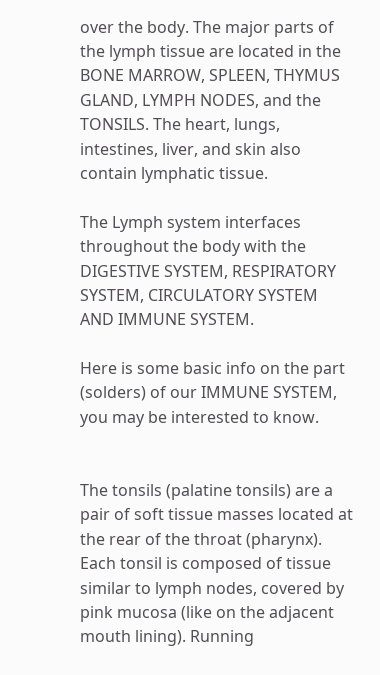over the body. The major parts of the lymph tissue are located in the BONE MARROW, SPLEEN, THYMUS GLAND, LYMPH NODES, and the TONSILS. The heart, lungs, intestines, liver, and skin also contain lymphatic tissue.

The Lymph system interfaces throughout the body with the DIGESTIVE SYSTEM, RESPIRATORY SYSTEM, CIRCULATORY SYSTEM AND IMMUNE SYSTEM.

Here is some basic info on the part (solders) of our IMMUNE SYSTEM, you may be interested to know.


The tonsils (palatine tonsils) are a pair of soft tissue masses located at the rear of the throat (pharynx). Each tonsil is composed of tissue similar to lymph nodes, covered by pink mucosa (like on the adjacent mouth lining). Running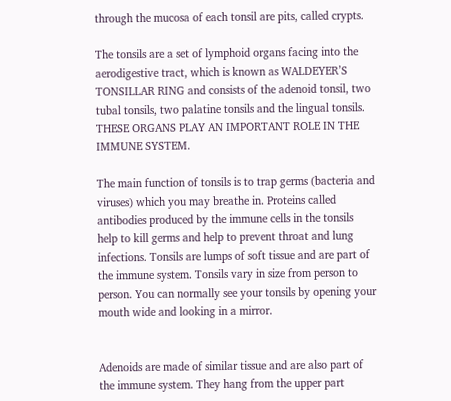through the mucosa of each tonsil are pits, called crypts.

The tonsils are a set of lymphoid organs facing into the aerodigestive tract, which is known as WALDEYER’S TONSILLAR RING and consists of the adenoid tonsil, two tubal tonsils, two palatine tonsils and the lingual tonsils. THESE ORGANS PLAY AN IMPORTANT ROLE IN THE IMMUNE SYSTEM.

The main function of tonsils is to trap germs (bacteria and viruses) which you may breathe in. Proteins called antibodies produced by the immune cells in the tonsils help to kill germs and help to prevent throat and lung infections. Tonsils are lumps of soft tissue and are part of the immune system. Tonsils vary in size from person to person. You can normally see your tonsils by opening your mouth wide and looking in a mirror.


Adenoids are made of similar tissue and are also part of the immune system. They hang from the upper part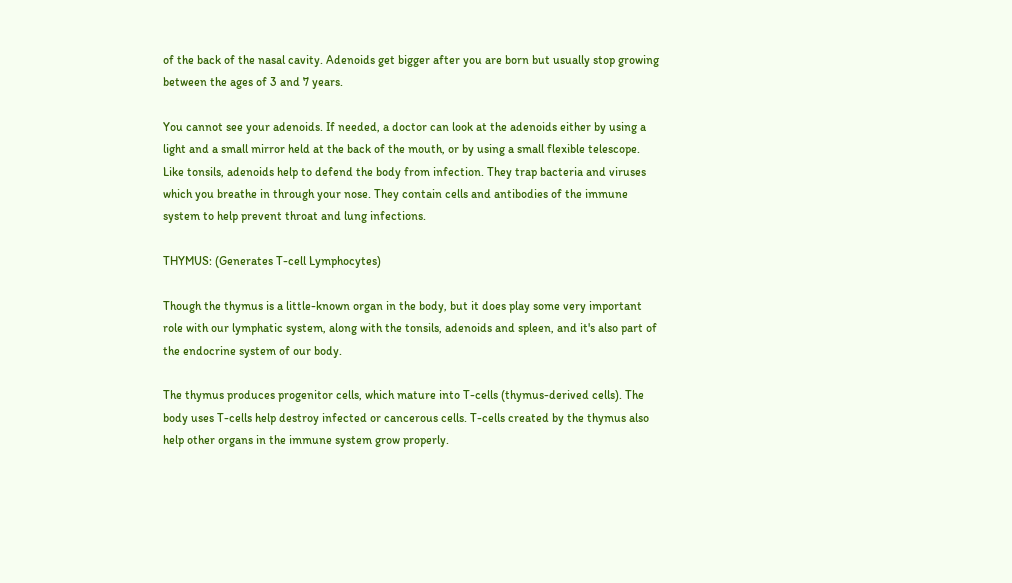of the back of the nasal cavity. Adenoids get bigger after you are born but usually stop growing between the ages of 3 and 7 years.

You cannot see your adenoids. If needed, a doctor can look at the adenoids either by using a light and a small mirror held at the back of the mouth, or by using a small flexible telescope. Like tonsils, adenoids help to defend the body from infection. They trap bacteria and viruses which you breathe in through your nose. They contain cells and antibodies of the immune system to help prevent throat and lung infections.

THYMUS: (Generates T-cell Lymphocytes)

Though the thymus is a little-known organ in the body, but it does play some very important role with our lymphatic system, along with the tonsils, adenoids and spleen, and it's also part of the endocrine system of our body.

The thymus produces progenitor cells, which mature into T-cells (thymus-derived cells). The body uses T-cells help destroy infected or cancerous cells. T-cells created by the thymus also help other organs in the immune system grow properly.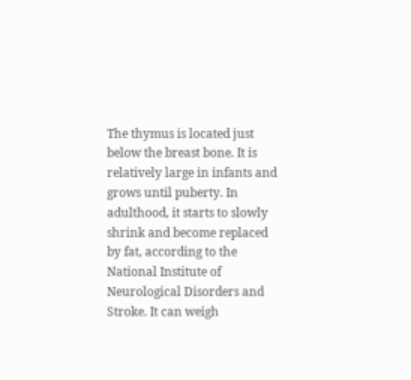The thymus is located just below the breast bone. It is relatively large in infants and grows until puberty. In adulthood, it starts to slowly shrink and become replaced by fat, according to the National Institute of Neurological Disorders and Stroke. It can weigh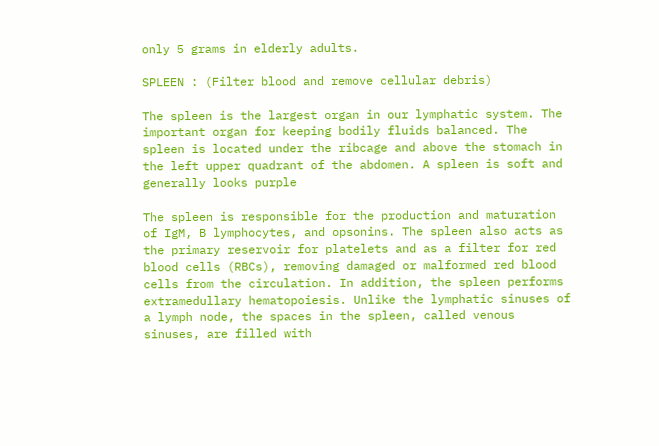only 5 grams in elderly adults.

SPLEEN : (Filter blood and remove cellular debris)

The spleen is the largest organ in our lymphatic system. The important organ for keeping bodily fluids balanced. The spleen is located under the ribcage and above the stomach in the left upper quadrant of the abdomen. A spleen is soft and generally looks purple

The spleen is responsible for the production and maturation of IgM, B lymphocytes, and opsonins. The spleen also acts as the primary reservoir for platelets and as a filter for red blood cells (RBCs), removing damaged or malformed red blood cells from the circulation. In addition, the spleen performs extramedullary hematopoiesis. Unlike the lymphatic sinuses of a lymph node, the spaces in the spleen, called venous sinuses, are filled with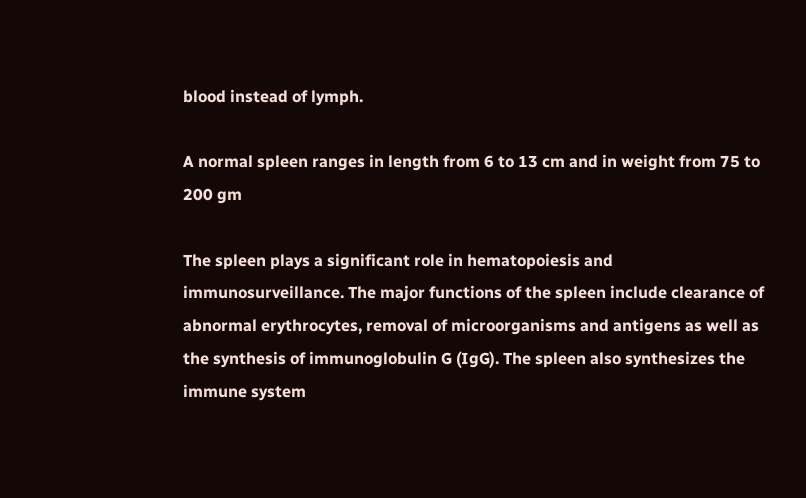blood instead of lymph.

A normal spleen ranges in length from 6 to 13 cm and in weight from 75 to 200 gm

The spleen plays a significant role in hematopoiesis and immunosurveillance. The major functions of the spleen include clearance of abnormal erythrocytes, removal of microorganisms and antigens as well as the synthesis of immunoglobulin G (IgG). The spleen also synthesizes the immune system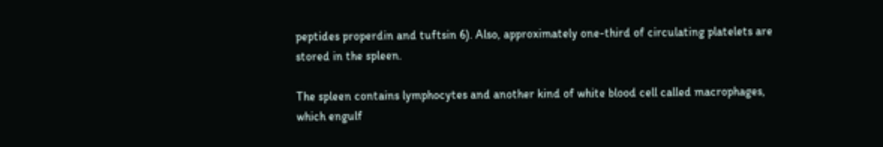peptides properdin and tuftsin 6). Also, approximately one-third of circulating platelets are stored in the spleen.

The spleen contains lymphocytes and another kind of white blood cell called macrophages, which engulf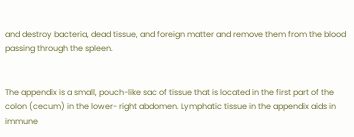and destroy bacteria, dead tissue, and foreign matter and remove them from the blood passing through the spleen.


The appendix is a small, pouch-like sac of tissue that is located in the first part of the colon (cecum) in the lower- right abdomen. Lymphatic tissue in the appendix aids in immune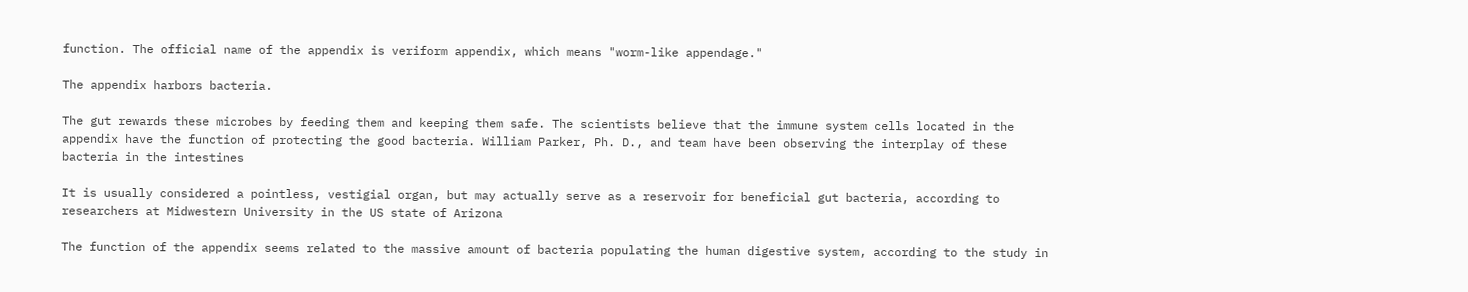function. The official name of the appendix is veriform appendix, which means "worm-like appendage."

The appendix harbors bacteria.

The gut rewards these microbes by feeding them and keeping them safe. The scientists believe that the immune system cells located in the appendix have the function of protecting the good bacteria. William Parker, Ph. D., and team have been observing the interplay of these bacteria in the intestines

It is usually considered a pointless, vestigial organ, but may actually serve as a reservoir for beneficial gut bacteria, according to researchers at Midwestern University in the US state of Arizona

The function of the appendix seems related to the massive amount of bacteria populating the human digestive system, according to the study in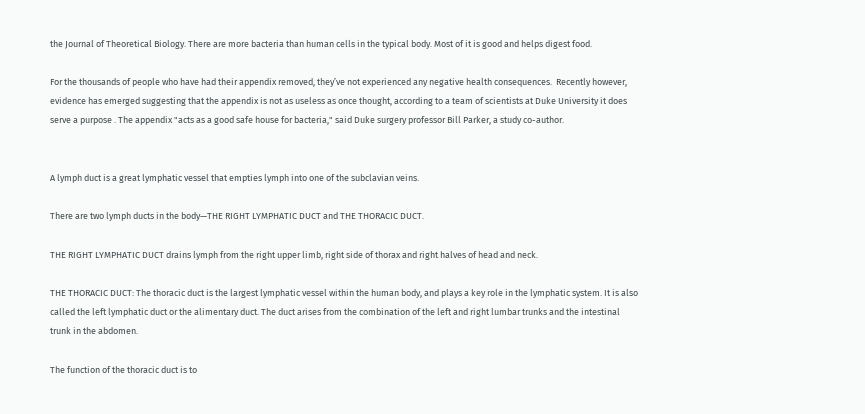the Journal of Theoretical Biology. There are more bacteria than human cells in the typical body. Most of it is good and helps digest food.

For the thousands of people who have had their appendix removed, they’ve not experienced any negative health consequences.  Recently however, evidence has emerged suggesting that the appendix is not as useless as once thought, according to a team of scientists at Duke University it does serve a purpose . The appendix "acts as a good safe house for bacteria," said Duke surgery professor Bill Parker, a study co-author.


A lymph duct is a great lymphatic vessel that empties lymph into one of the subclavian veins.

There are two lymph ducts in the body—THE RIGHT LYMPHATIC DUCT and THE THORACIC DUCT.

THE RIGHT LYMPHATIC DUCT drains lymph from the right upper limb, right side of thorax and right halves of head and neck.

THE THORACIC DUCT: The thoracic duct is the largest lymphatic vessel within the human body, and plays a key role in the lymphatic system. It is also called the left lymphatic duct or the alimentary duct. The duct arises from the combination of the left and right lumbar trunks and the intestinal trunk in the abdomen.

The function of the thoracic duct is to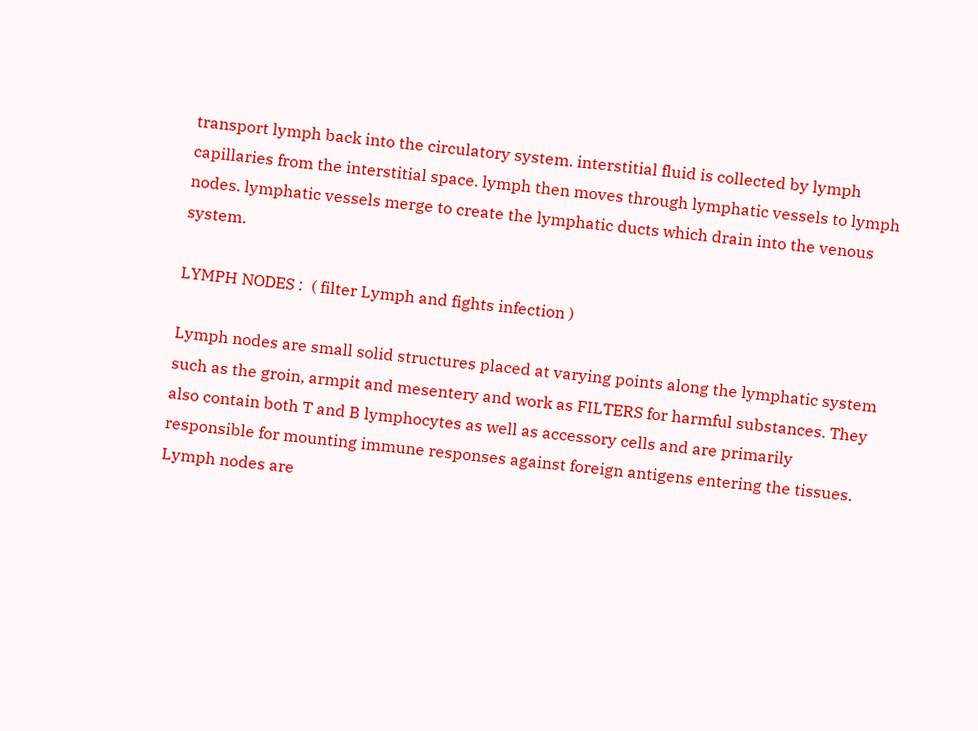transport lymph back into the circulatory system. interstitial fluid is collected by lymph capillaries from the interstitial space. lymph then moves through lymphatic vessels to lymph nodes. lymphatic vessels merge to create the lymphatic ducts which drain into the venous system.

LYMPH NODES :  ( filter Lymph and fights infection )

Lymph nodes are small solid structures placed at varying points along the lymphatic system such as the groin, armpit and mesentery and work as FILTERS for harmful substances. They also contain both T and B lymphocytes as well as accessory cells and are primarily responsible for mounting immune responses against foreign antigens entering the tissues. Lymph nodes are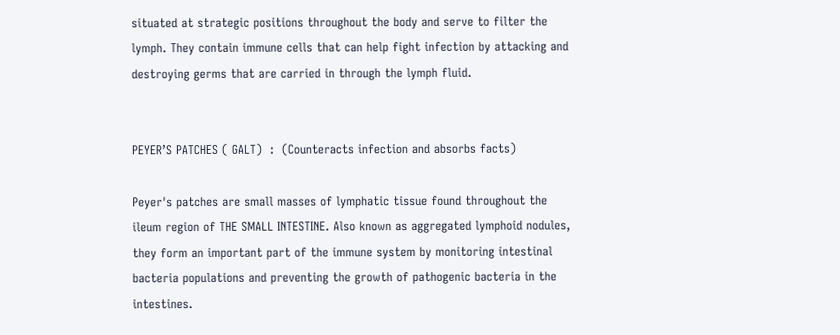situated at strategic positions throughout the body and serve to filter the lymph. They contain immune cells that can help fight infection by attacking and destroying germs that are carried in through the lymph fluid.


PEYER’S PATCHES ( GALT)  :  (Counteracts infection and absorbs facts)

Peyer's patches are small masses of lymphatic tissue found throughout the ileum region of THE SMALL INTESTINE. Also known as aggregated lymphoid nodules, they form an important part of the immune system by monitoring intestinal bacteria populations and preventing the growth of pathogenic bacteria in the intestines.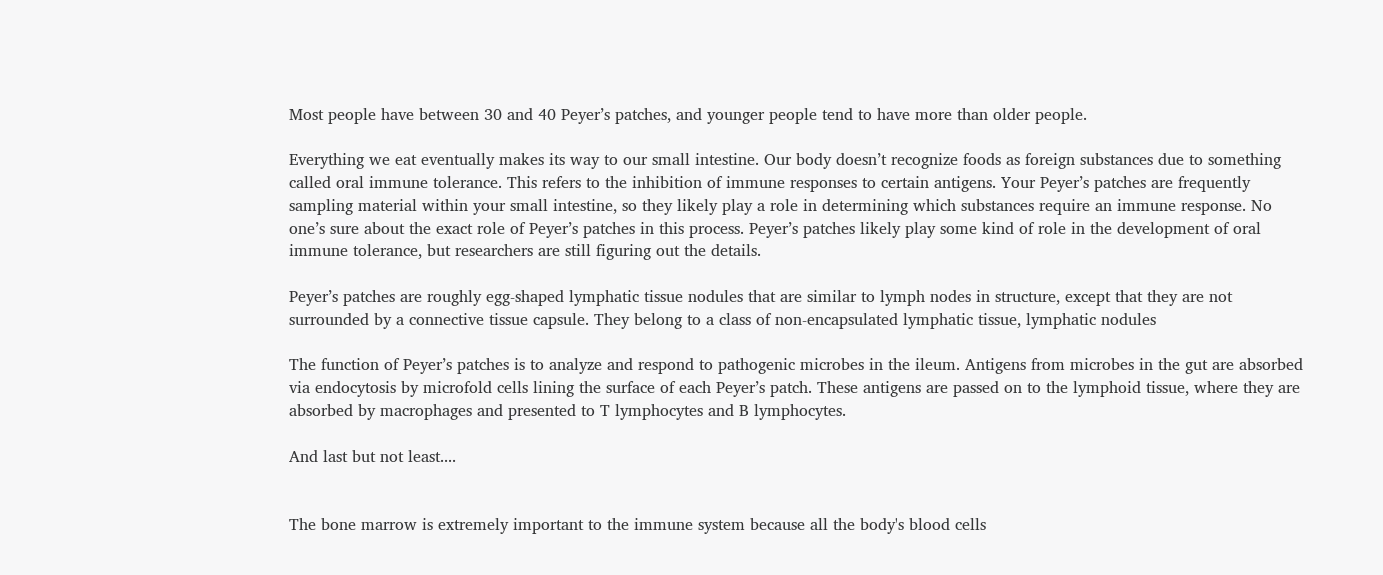Most people have between 30 and 40 Peyer’s patches, and younger people tend to have more than older people.

Everything we eat eventually makes its way to our small intestine. Our body doesn’t recognize foods as foreign substances due to something called oral immune tolerance. This refers to the inhibition of immune responses to certain antigens. Your Peyer’s patches are frequently sampling material within your small intestine, so they likely play a role in determining which substances require an immune response. No one’s sure about the exact role of Peyer’s patches in this process. Peyer’s patches likely play some kind of role in the development of oral immune tolerance, but researchers are still figuring out the details.

Peyer’s patches are roughly egg-shaped lymphatic tissue nodules that are similar to lymph nodes in structure, except that they are not surrounded by a connective tissue capsule. They belong to a class of non-encapsulated lymphatic tissue, lymphatic nodules

The function of Peyer’s patches is to analyze and respond to pathogenic microbes in the ileum. Antigens from microbes in the gut are absorbed via endocytosis by microfold cells lining the surface of each Peyer’s patch. These antigens are passed on to the lymphoid tissue, where they are absorbed by macrophages and presented to T lymphocytes and B lymphocytes.

And last but not least....


The bone marrow is extremely important to the immune system because all the body's blood cells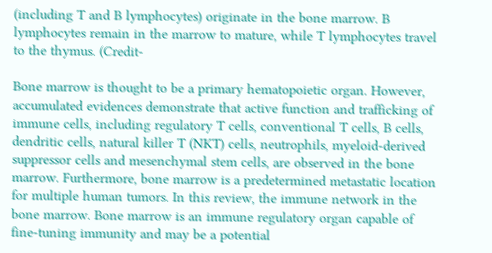(including T and B lymphocytes) originate in the bone marrow. B lymphocytes remain in the marrow to mature, while T lymphocytes travel to the thymus. (Credit-

Bone marrow is thought to be a primary hematopoietic organ. However, accumulated evidences demonstrate that active function and trafficking of immune cells, including regulatory T cells, conventional T cells, B cells, dendritic cells, natural killer T (NKT) cells, neutrophils, myeloid-derived suppressor cells and mesenchymal stem cells, are observed in the bone marrow. Furthermore, bone marrow is a predetermined metastatic location for multiple human tumors. In this review, the immune network in the bone marrow. Bone marrow is an immune regulatory organ capable of fine-tuning immunity and may be a potential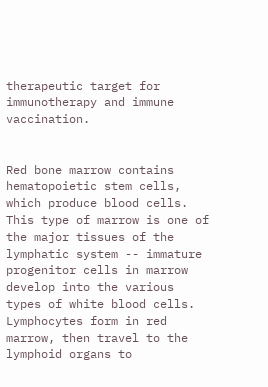therapeutic target for immunotherapy and immune vaccination.


Red bone marrow contains hematopoietic stem cells, which produce blood cells. This type of marrow is one of the major tissues of the lymphatic system -- immature progenitor cells in marrow develop into the various types of white blood cells. Lymphocytes form in red marrow, then travel to the lymphoid organs to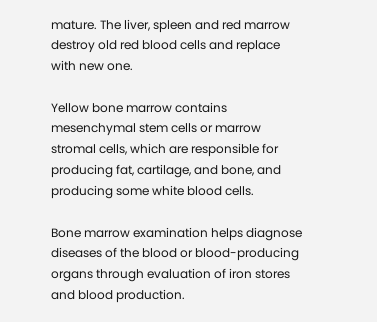mature. The liver, spleen and red marrow destroy old red blood cells and replace with new one.

Yellow bone marrow contains mesenchymal stem cells or marrow stromal cells, which are responsible for producing fat, cartilage, and bone, and producing some white blood cells.

Bone marrow examination helps diagnose diseases of the blood or blood-producing organs through evaluation of iron stores and blood production.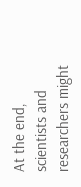At the end, scientists and researchers might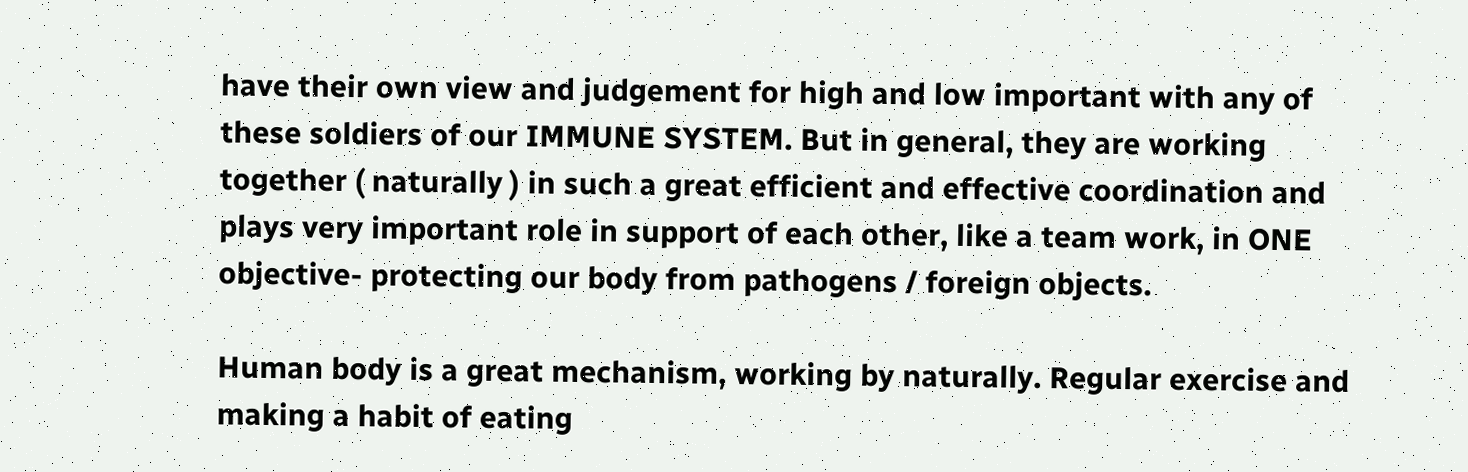have their own view and judgement for high and low important with any of these soldiers of our IMMUNE SYSTEM. But in general, they are working together ( naturally ) in such a great efficient and effective coordination and plays very important role in support of each other, like a team work, in ONE objective- protecting our body from pathogens / foreign objects.

Human body is a great mechanism, working by naturally. Regular exercise and making a habit of eating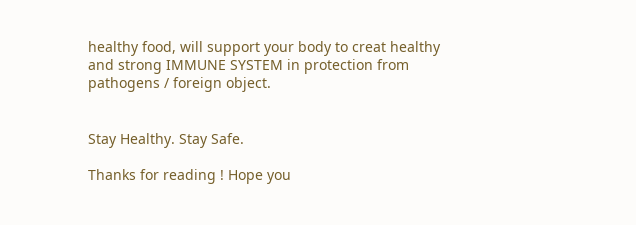healthy food, will support your body to creat healthy and strong IMMUNE SYSTEM in protection from pathogens / foreign object.


Stay Healthy. Stay Safe.

Thanks for reading ! Hope you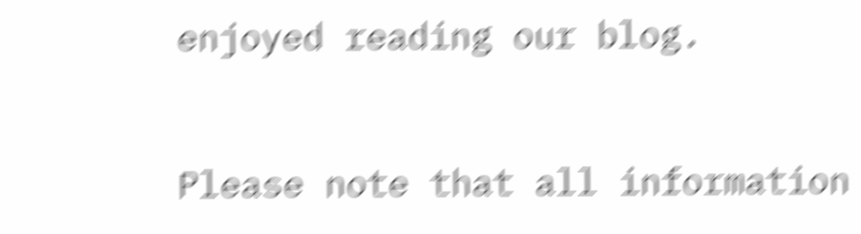enjoyed reading our blog.


Please note that all information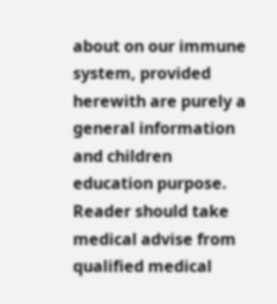about on our immune system, provided herewith are purely a general information and children education purpose. Reader should take medical advise from qualified medical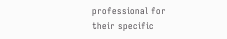professional for their specific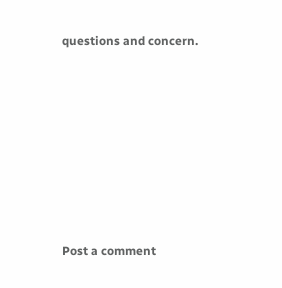questions and concern.








Post a comment